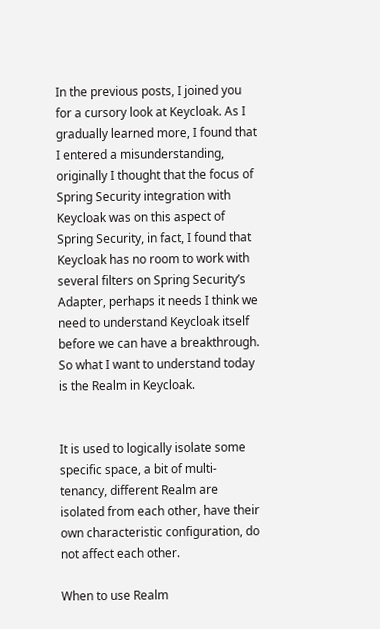In the previous posts, I joined you for a cursory look at Keycloak. As I gradually learned more, I found that I entered a misunderstanding, originally I thought that the focus of Spring Security integration with Keycloak was on this aspect of Spring Security, in fact, I found that Keycloak has no room to work with several filters on Spring Security’s Adapter, perhaps it needs I think we need to understand Keycloak itself before we can have a breakthrough. So what I want to understand today is the Realm in Keycloak.


It is used to logically isolate some specific space, a bit of multi-tenancy, different Realm are isolated from each other, have their own characteristic configuration, do not affect each other.

When to use Realm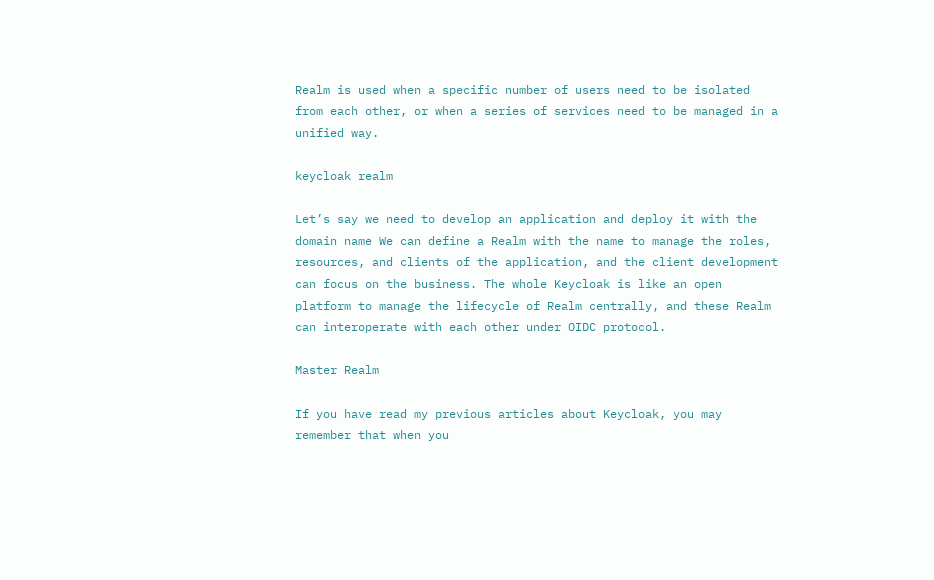Realm is used when a specific number of users need to be isolated from each other, or when a series of services need to be managed in a unified way.

keycloak realm

Let’s say we need to develop an application and deploy it with the domain name We can define a Realm with the name to manage the roles, resources, and clients of the application, and the client development can focus on the business. The whole Keycloak is like an open platform to manage the lifecycle of Realm centrally, and these Realm can interoperate with each other under OIDC protocol.

Master Realm

If you have read my previous articles about Keycloak, you may remember that when you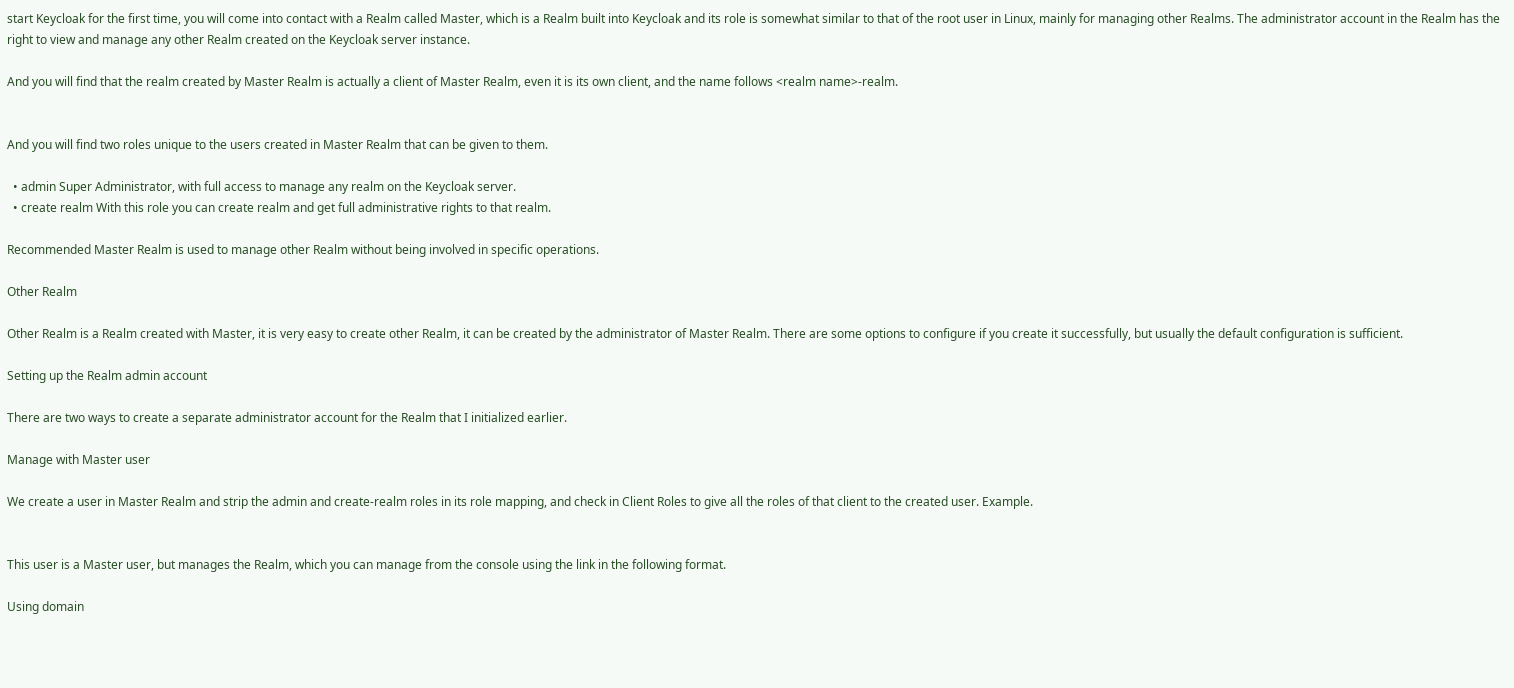start Keycloak for the first time, you will come into contact with a Realm called Master, which is a Realm built into Keycloak and its role is somewhat similar to that of the root user in Linux, mainly for managing other Realms. The administrator account in the Realm has the right to view and manage any other Realm created on the Keycloak server instance.

And you will find that the realm created by Master Realm is actually a client of Master Realm, even it is its own client, and the name follows <realm name>-realm.


And you will find two roles unique to the users created in Master Realm that can be given to them.

  • admin Super Administrator, with full access to manage any realm on the Keycloak server.
  • create realm With this role you can create realm and get full administrative rights to that realm.

Recommended Master Realm is used to manage other Realm without being involved in specific operations.

Other Realm

Other Realm is a Realm created with Master, it is very easy to create other Realm, it can be created by the administrator of Master Realm. There are some options to configure if you create it successfully, but usually the default configuration is sufficient.

Setting up the Realm admin account

There are two ways to create a separate administrator account for the Realm that I initialized earlier.

Manage with Master user

We create a user in Master Realm and strip the admin and create-realm roles in its role mapping, and check in Client Roles to give all the roles of that client to the created user. Example.


This user is a Master user, but manages the Realm, which you can manage from the console using the link in the following format.

Using domain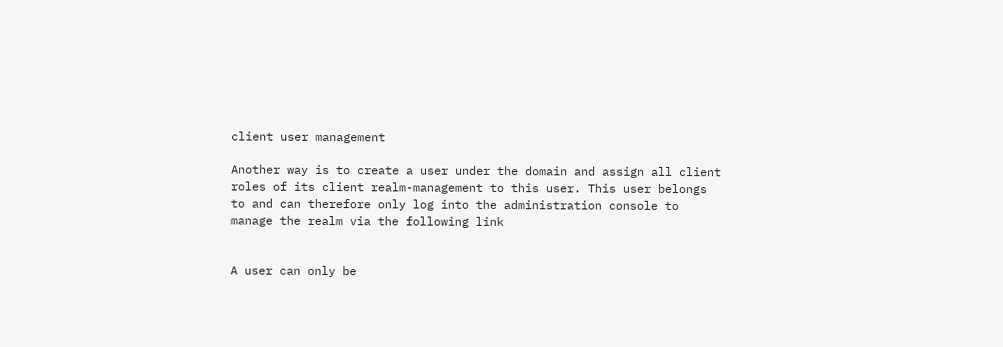client user management

Another way is to create a user under the domain and assign all client roles of its client realm-management to this user. This user belongs to and can therefore only log into the administration console to manage the realm via the following link


A user can only be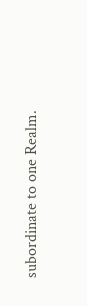subordinate to one Realm.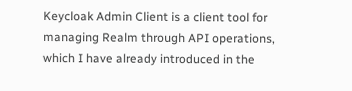Keycloak Admin Client is a client tool for managing Realm through API operations, which I have already introduced in the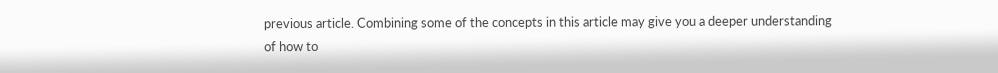previous article. Combining some of the concepts in this article may give you a deeper understanding of how to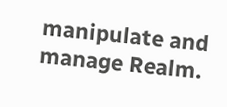manipulate and manage Realm.